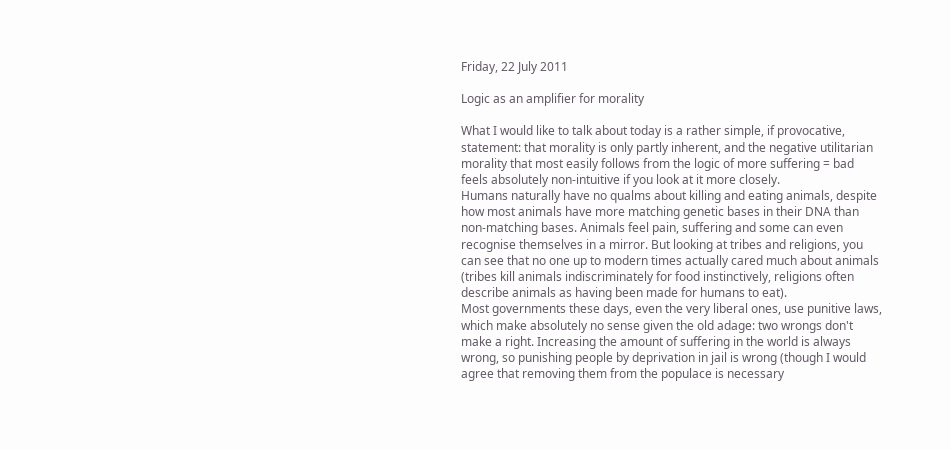Friday, 22 July 2011

Logic as an amplifier for morality

What I would like to talk about today is a rather simple, if provocative, statement: that morality is only partly inherent, and the negative utilitarian morality that most easily follows from the logic of more suffering = bad feels absolutely non-intuitive if you look at it more closely.
Humans naturally have no qualms about killing and eating animals, despite how most animals have more matching genetic bases in their DNA than non-matching bases. Animals feel pain, suffering and some can even recognise themselves in a mirror. But looking at tribes and religions, you can see that no one up to modern times actually cared much about animals (tribes kill animals indiscriminately for food instinctively, religions often describe animals as having been made for humans to eat).
Most governments these days, even the very liberal ones, use punitive laws, which make absolutely no sense given the old adage: two wrongs don't make a right. Increasing the amount of suffering in the world is always wrong, so punishing people by deprivation in jail is wrong (though I would agree that removing them from the populace is necessary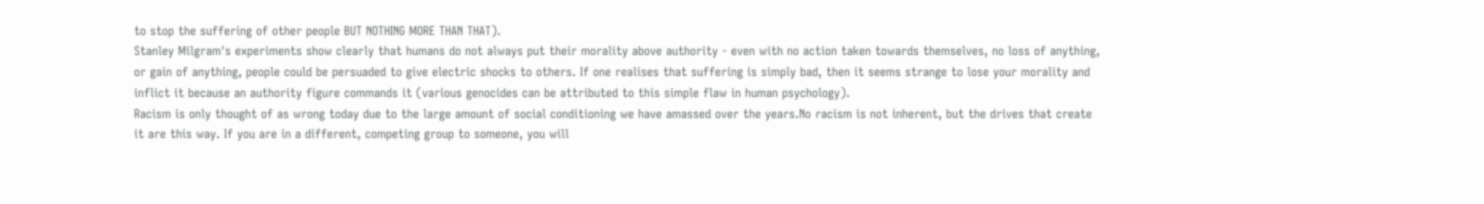to stop the suffering of other people BUT NOTHING MORE THAN THAT).
Stanley Milgram's experiments show clearly that humans do not always put their morality above authority - even with no action taken towards themselves, no loss of anything, or gain of anything, people could be persuaded to give electric shocks to others. If one realises that suffering is simply bad, then it seems strange to lose your morality and inflict it because an authority figure commands it (various genocides can be attributed to this simple flaw in human psychology).
Racism is only thought of as wrong today due to the large amount of social conditioning we have amassed over the years.No racism is not inherent, but the drives that create it are this way. If you are in a different, competing group to someone, you will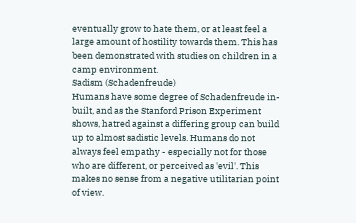eventually grow to hate them, or at least feel a large amount of hostility towards them. This has been demonstrated with studies on children in a camp environment.
Sadism (Schadenfreude)
Humans have some degree of Schadenfreude in-built, and as the Stanford Prison Experiment shows, hatred against a differing group can build up to almost sadistic levels. Humans do not always feel empathy - especially not for those who are different, or perceived as 'evil'. This makes no sense from a negative utilitarian point of view.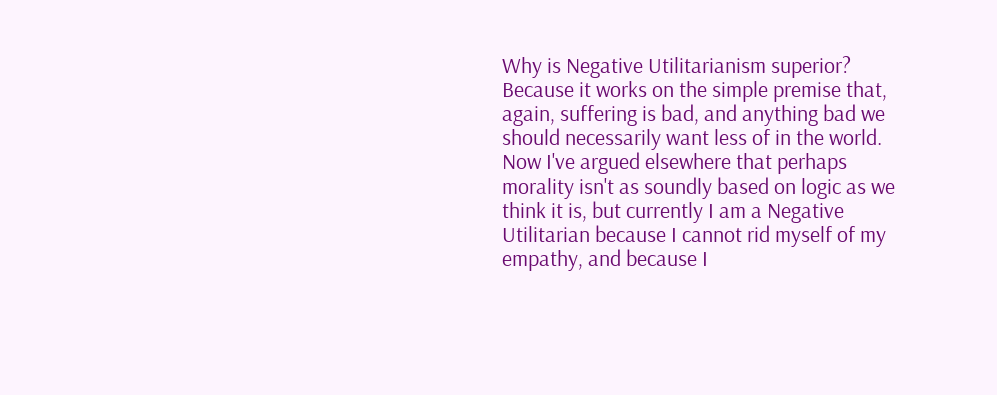Why is Negative Utilitarianism superior? Because it works on the simple premise that, again, suffering is bad, and anything bad we should necessarily want less of in the world. Now I've argued elsewhere that perhaps morality isn't as soundly based on logic as we think it is, but currently I am a Negative Utilitarian because I cannot rid myself of my empathy, and because I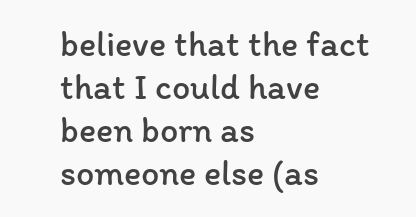believe that the fact that I could have been born as someone else (as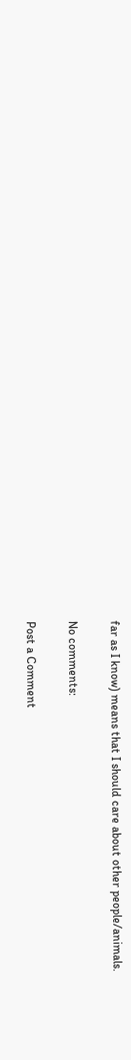far as I know) means that I should care about other people/animals.

No comments:

Post a Comment